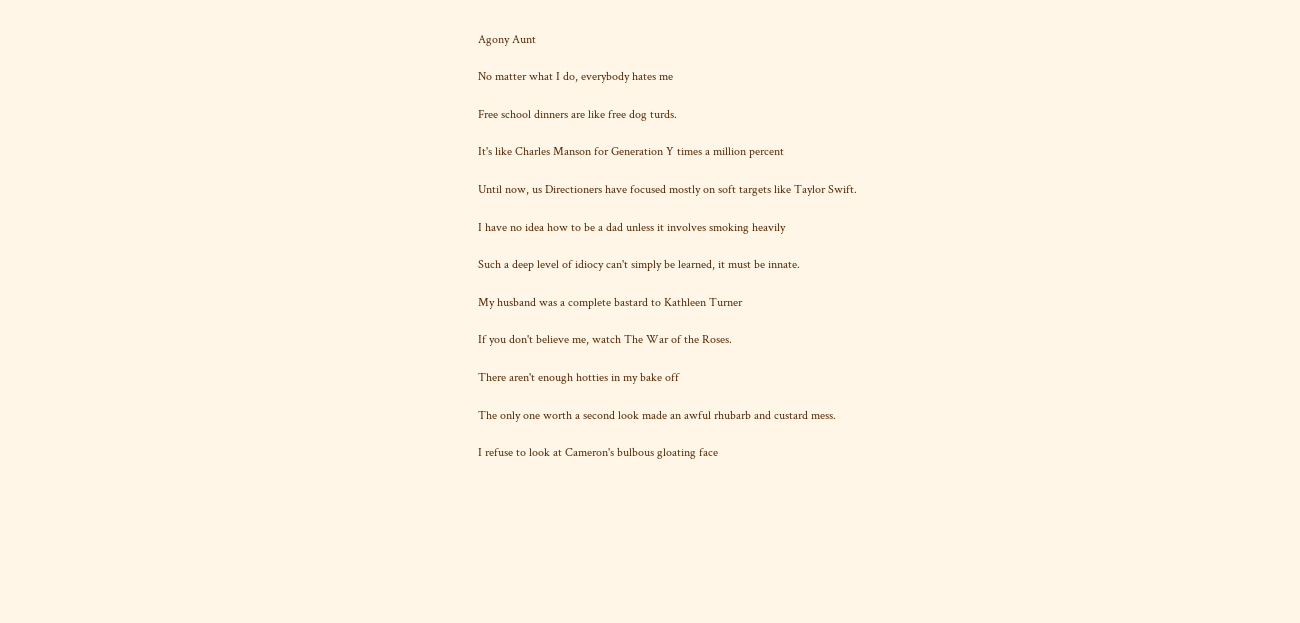Agony Aunt

No matter what I do, everybody hates me

Free school dinners are like free dog turds.

It's like Charles Manson for Generation Y times a million percent

Until now, us Directioners have focused mostly on soft targets like Taylor Swift.

I have no idea how to be a dad unless it involves smoking heavily

Such a deep level of idiocy can't simply be learned, it must be innate.

My husband was a complete bastard to Kathleen Turner

If you don't believe me, watch The War of the Roses.

There aren't enough hotties in my bake off

The only one worth a second look made an awful rhubarb and custard mess.

I refuse to look at Cameron's bulbous gloating face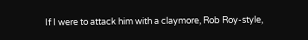If I were to attack him with a claymore, Rob Roy-style,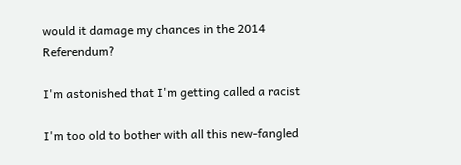would it damage my chances in the 2014 Referendum?

I'm astonished that I'm getting called a racist

I'm too old to bother with all this new-fangled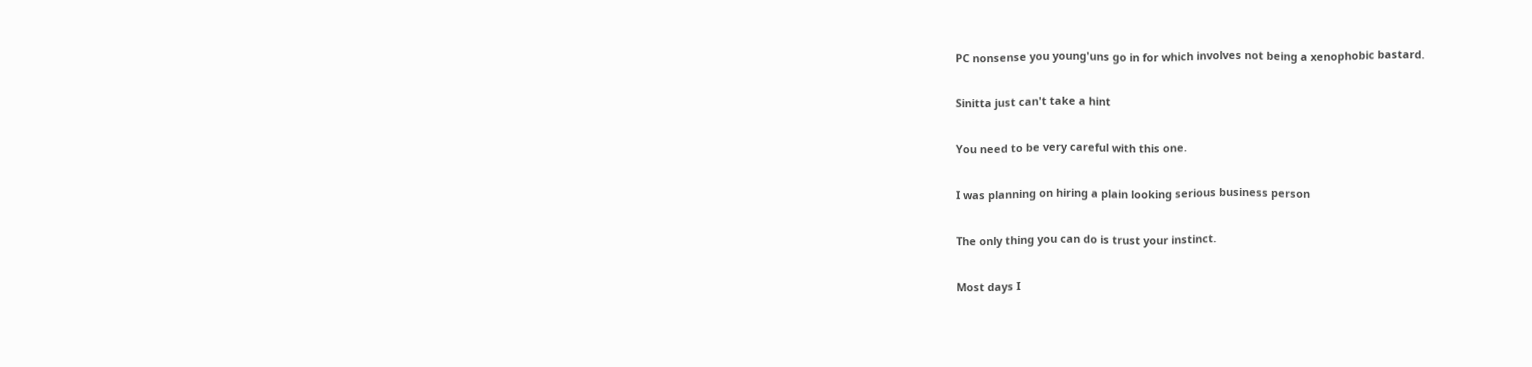PC nonsense you young'uns go in for which involves not being a xenophobic bastard.

Sinitta just can't take a hint

You need to be very careful with this one.

I was planning on hiring a plain looking serious business person

The only thing you can do is trust your instinct.

Most days I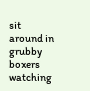sit around in grubby boxers watching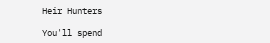Heir Hunters

You'll spend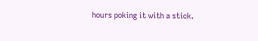hours poking it with a stick.